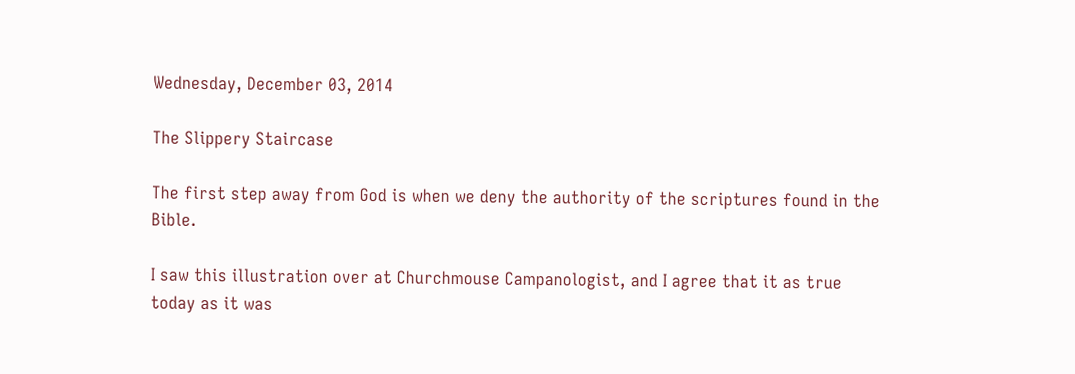Wednesday, December 03, 2014

The Slippery Staircase

The first step away from God is when we deny the authority of the scriptures found in the Bible.

I saw this illustration over at Churchmouse Campanologist, and I agree that it as true today as it was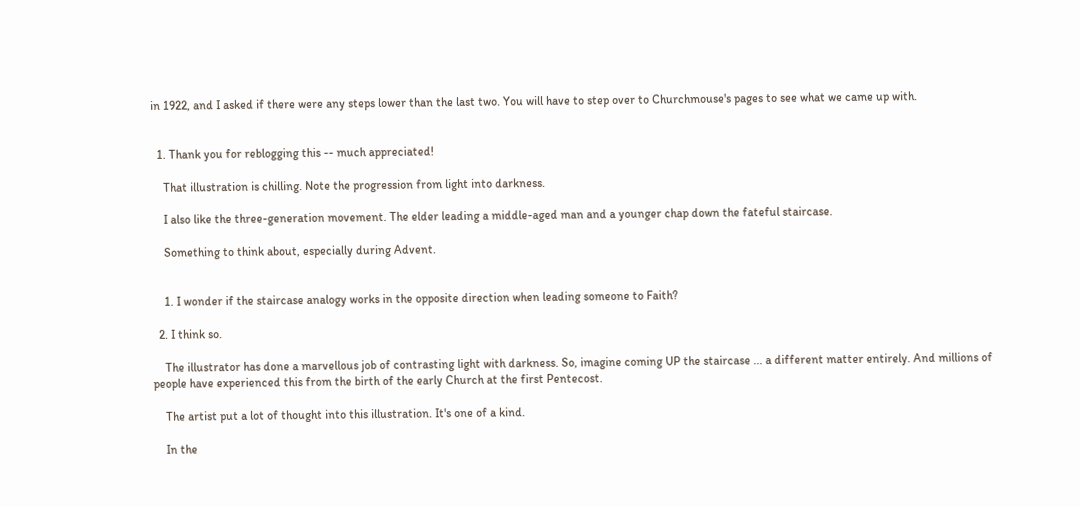in 1922, and I asked if there were any steps lower than the last two. You will have to step over to Churchmouse's pages to see what we came up with.


  1. Thank you for reblogging this -- much appreciated!

    That illustration is chilling. Note the progression from light into darkness.

    I also like the three-generation movement. The elder leading a middle-aged man and a younger chap down the fateful staircase.

    Something to think about, especially during Advent.


    1. I wonder if the staircase analogy works in the opposite direction when leading someone to Faith?

  2. I think so.

    The illustrator has done a marvellous job of contrasting light with darkness. So, imagine coming UP the staircase ... a different matter entirely. And millions of people have experienced this from the birth of the early Church at the first Pentecost.

    The artist put a lot of thought into this illustration. It's one of a kind.

    In the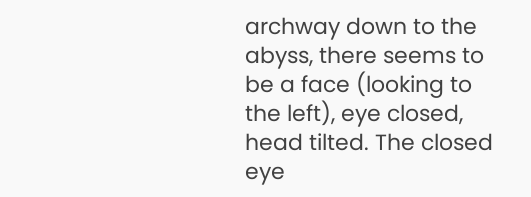archway down to the abyss, there seems to be a face (looking to the left), eye closed, head tilted. The closed eye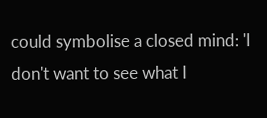could symbolise a closed mind: 'I don't want to see what I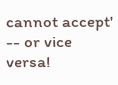cannot accept' -- or vice versa!